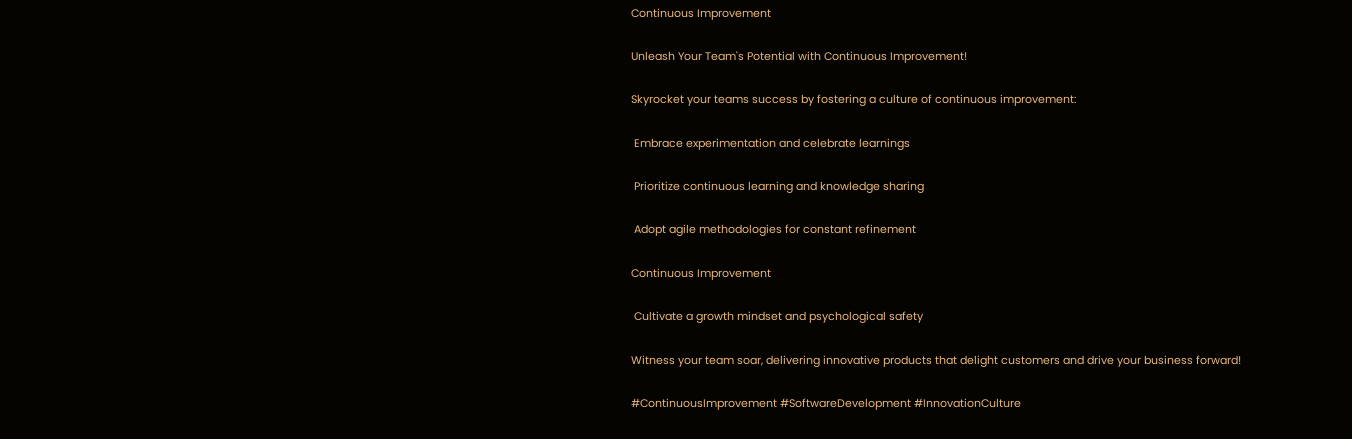Continuous Improvement

Unleash Your Team's Potential with Continuous Improvement!

Skyrocket your teams success by fostering a culture of continuous improvement:

 Embrace experimentation and celebrate learnings

 Prioritize continuous learning and knowledge sharing

 Adopt agile methodologies for constant refinement

Continuous Improvement

 Cultivate a growth mindset and psychological safety

Witness your team soar, delivering innovative products that delight customers and drive your business forward!

#ContinuousImprovement #SoftwareDevelopment #InnovationCulture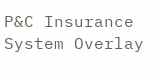P&C Insurance System Overlay